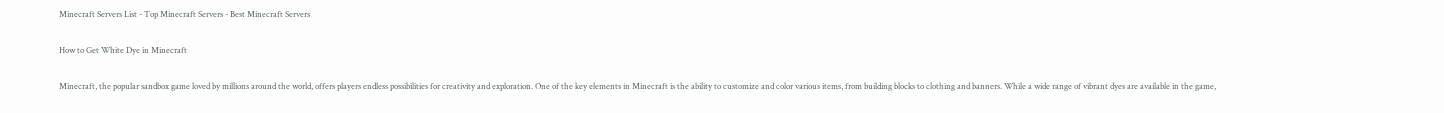Minecraft Servers List - Top Minecraft Servers - Best Minecraft Servers

How to Get White Dye in Minecraft

Minecraft, the popular sandbox game loved by millions around the world, offers players endless possibilities for creativity and exploration. One of the key elements in Minecraft is the ability to customize and color various items, from building blocks to clothing and banners. While a wide range of vibrant dyes are available in the game,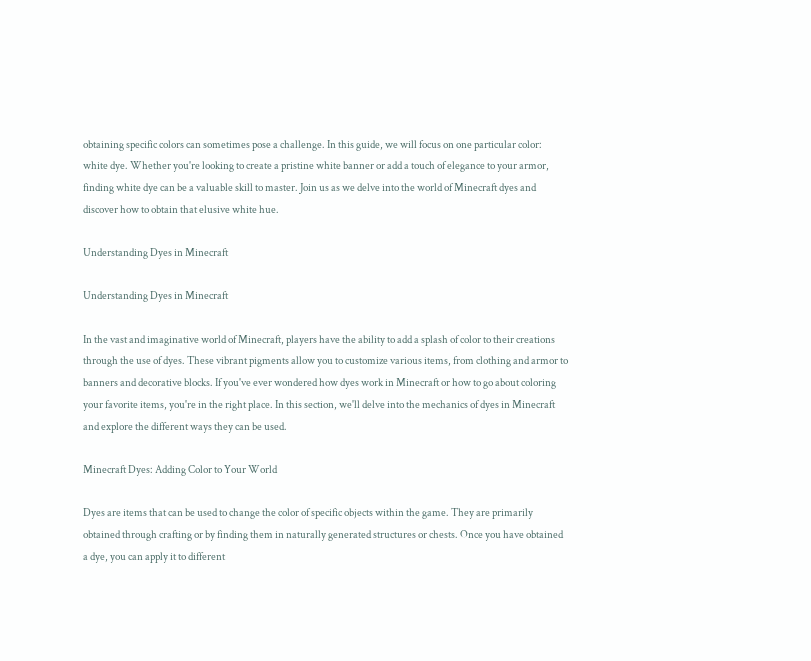obtaining specific colors can sometimes pose a challenge. In this guide, we will focus on one particular color: white dye. Whether you're looking to create a pristine white banner or add a touch of elegance to your armor, finding white dye can be a valuable skill to master. Join us as we delve into the world of Minecraft dyes and discover how to obtain that elusive white hue.

Understanding Dyes in Minecraft

Understanding Dyes in Minecraft

In the vast and imaginative world of Minecraft, players have the ability to add a splash of color to their creations through the use of dyes. These vibrant pigments allow you to customize various items, from clothing and armor to banners and decorative blocks. If you've ever wondered how dyes work in Minecraft or how to go about coloring your favorite items, you're in the right place. In this section, we'll delve into the mechanics of dyes in Minecraft and explore the different ways they can be used.

Minecraft Dyes: Adding Color to Your World

Dyes are items that can be used to change the color of specific objects within the game. They are primarily obtained through crafting or by finding them in naturally generated structures or chests. Once you have obtained a dye, you can apply it to different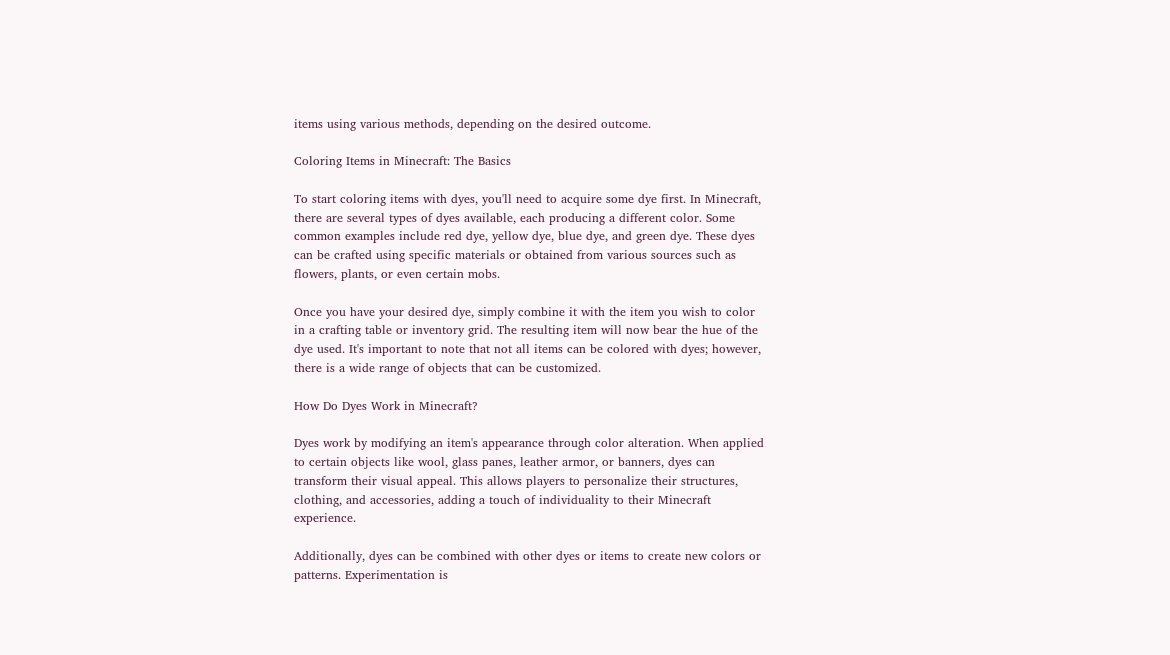items using various methods, depending on the desired outcome.

Coloring Items in Minecraft: The Basics

To start coloring items with dyes, you'll need to acquire some dye first. In Minecraft, there are several types of dyes available, each producing a different color. Some common examples include red dye, yellow dye, blue dye, and green dye. These dyes can be crafted using specific materials or obtained from various sources such as flowers, plants, or even certain mobs.

Once you have your desired dye, simply combine it with the item you wish to color in a crafting table or inventory grid. The resulting item will now bear the hue of the dye used. It's important to note that not all items can be colored with dyes; however, there is a wide range of objects that can be customized.

How Do Dyes Work in Minecraft?

Dyes work by modifying an item's appearance through color alteration. When applied to certain objects like wool, glass panes, leather armor, or banners, dyes can transform their visual appeal. This allows players to personalize their structures, clothing, and accessories, adding a touch of individuality to their Minecraft experience.

Additionally, dyes can be combined with other dyes or items to create new colors or patterns. Experimentation is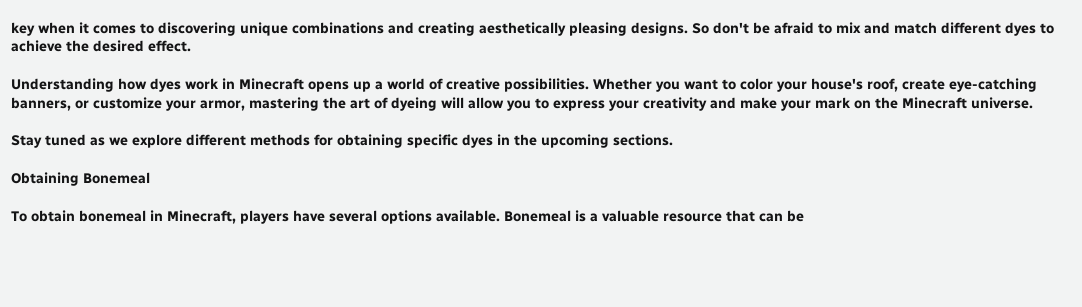key when it comes to discovering unique combinations and creating aesthetically pleasing designs. So don't be afraid to mix and match different dyes to achieve the desired effect.

Understanding how dyes work in Minecraft opens up a world of creative possibilities. Whether you want to color your house's roof, create eye-catching banners, or customize your armor, mastering the art of dyeing will allow you to express your creativity and make your mark on the Minecraft universe.

Stay tuned as we explore different methods for obtaining specific dyes in the upcoming sections.

Obtaining Bonemeal

To obtain bonemeal in Minecraft, players have several options available. Bonemeal is a valuable resource that can be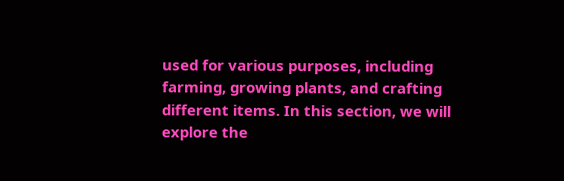used for various purposes, including farming, growing plants, and crafting different items. In this section, we will explore the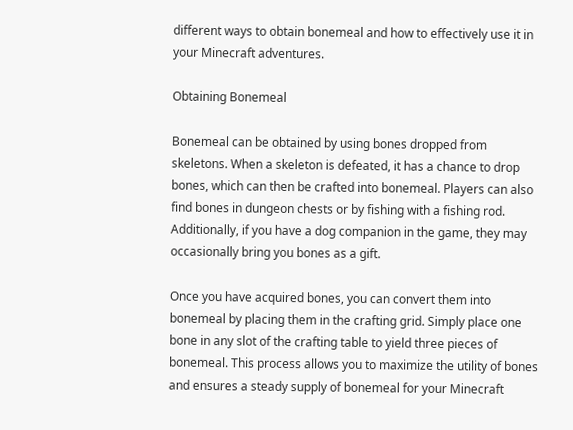different ways to obtain bonemeal and how to effectively use it in your Minecraft adventures.

Obtaining Bonemeal

Bonemeal can be obtained by using bones dropped from skeletons. When a skeleton is defeated, it has a chance to drop bones, which can then be crafted into bonemeal. Players can also find bones in dungeon chests or by fishing with a fishing rod. Additionally, if you have a dog companion in the game, they may occasionally bring you bones as a gift.

Once you have acquired bones, you can convert them into bonemeal by placing them in the crafting grid. Simply place one bone in any slot of the crafting table to yield three pieces of bonemeal. This process allows you to maximize the utility of bones and ensures a steady supply of bonemeal for your Minecraft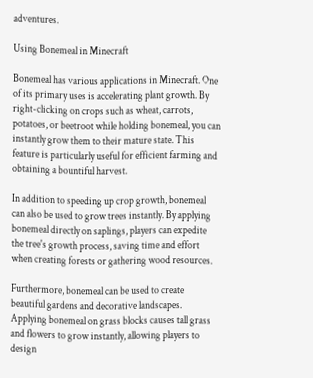adventures.

Using Bonemeal in Minecraft

Bonemeal has various applications in Minecraft. One of its primary uses is accelerating plant growth. By right-clicking on crops such as wheat, carrots, potatoes, or beetroot while holding bonemeal, you can instantly grow them to their mature state. This feature is particularly useful for efficient farming and obtaining a bountiful harvest.

In addition to speeding up crop growth, bonemeal can also be used to grow trees instantly. By applying bonemeal directly on saplings, players can expedite the tree's growth process, saving time and effort when creating forests or gathering wood resources.

Furthermore, bonemeal can be used to create beautiful gardens and decorative landscapes. Applying bonemeal on grass blocks causes tall grass and flowers to grow instantly, allowing players to design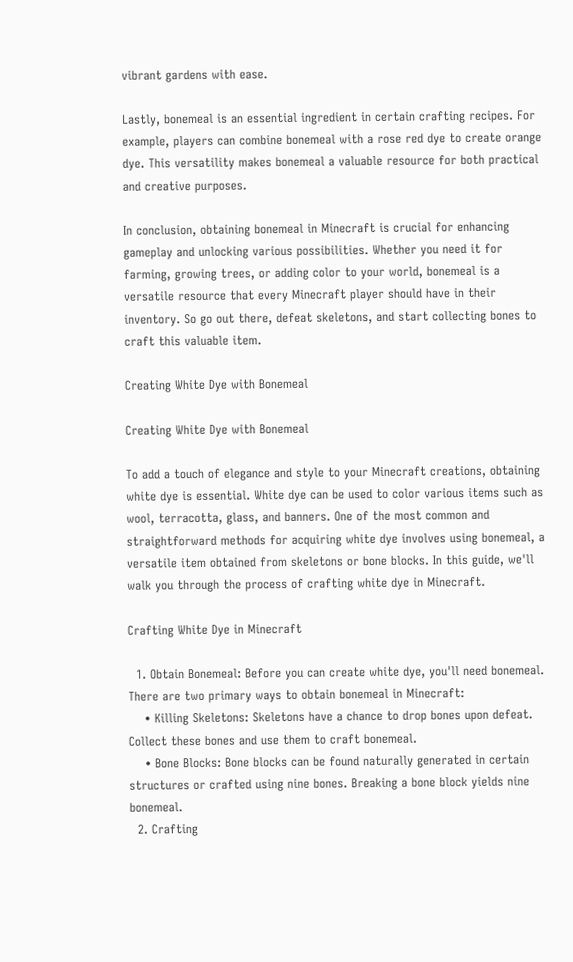vibrant gardens with ease.

Lastly, bonemeal is an essential ingredient in certain crafting recipes. For example, players can combine bonemeal with a rose red dye to create orange dye. This versatility makes bonemeal a valuable resource for both practical and creative purposes.

In conclusion, obtaining bonemeal in Minecraft is crucial for enhancing gameplay and unlocking various possibilities. Whether you need it for farming, growing trees, or adding color to your world, bonemeal is a versatile resource that every Minecraft player should have in their inventory. So go out there, defeat skeletons, and start collecting bones to craft this valuable item.

Creating White Dye with Bonemeal

Creating White Dye with Bonemeal

To add a touch of elegance and style to your Minecraft creations, obtaining white dye is essential. White dye can be used to color various items such as wool, terracotta, glass, and banners. One of the most common and straightforward methods for acquiring white dye involves using bonemeal, a versatile item obtained from skeletons or bone blocks. In this guide, we'll walk you through the process of crafting white dye in Minecraft.

Crafting White Dye in Minecraft

  1. Obtain Bonemeal: Before you can create white dye, you'll need bonemeal. There are two primary ways to obtain bonemeal in Minecraft:
    • Killing Skeletons: Skeletons have a chance to drop bones upon defeat. Collect these bones and use them to craft bonemeal.
    • Bone Blocks: Bone blocks can be found naturally generated in certain structures or crafted using nine bones. Breaking a bone block yields nine bonemeal.
  2. Crafting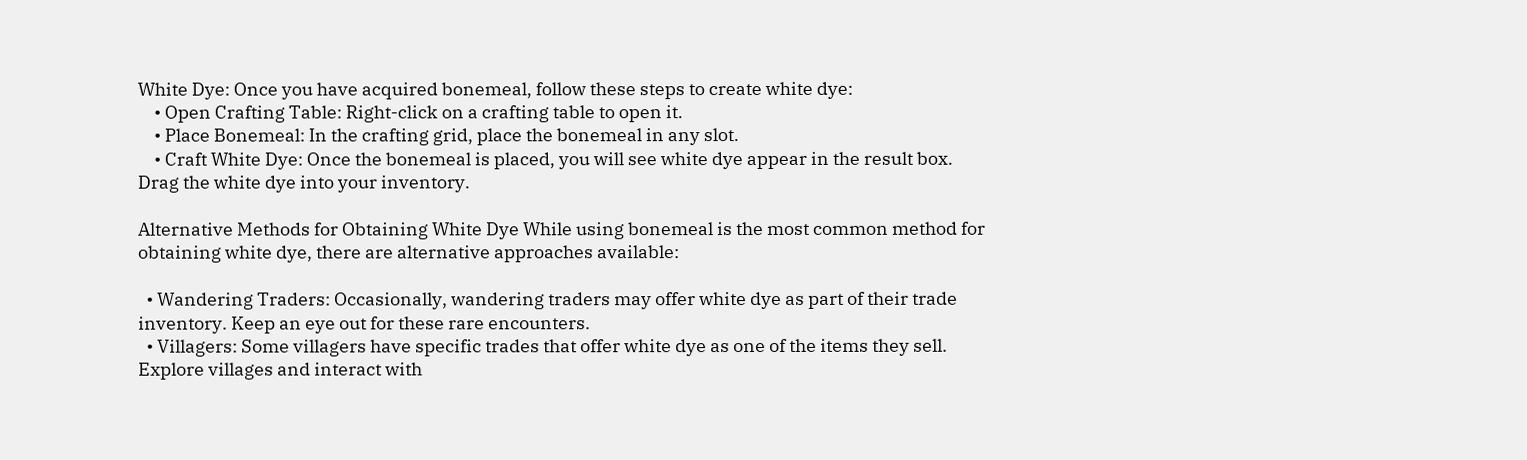White Dye: Once you have acquired bonemeal, follow these steps to create white dye:
    • Open Crafting Table: Right-click on a crafting table to open it.
    • Place Bonemeal: In the crafting grid, place the bonemeal in any slot.
    • Craft White Dye: Once the bonemeal is placed, you will see white dye appear in the result box. Drag the white dye into your inventory.

Alternative Methods for Obtaining White Dye While using bonemeal is the most common method for obtaining white dye, there are alternative approaches available:

  • Wandering Traders: Occasionally, wandering traders may offer white dye as part of their trade inventory. Keep an eye out for these rare encounters.
  • Villagers: Some villagers have specific trades that offer white dye as one of the items they sell. Explore villages and interact with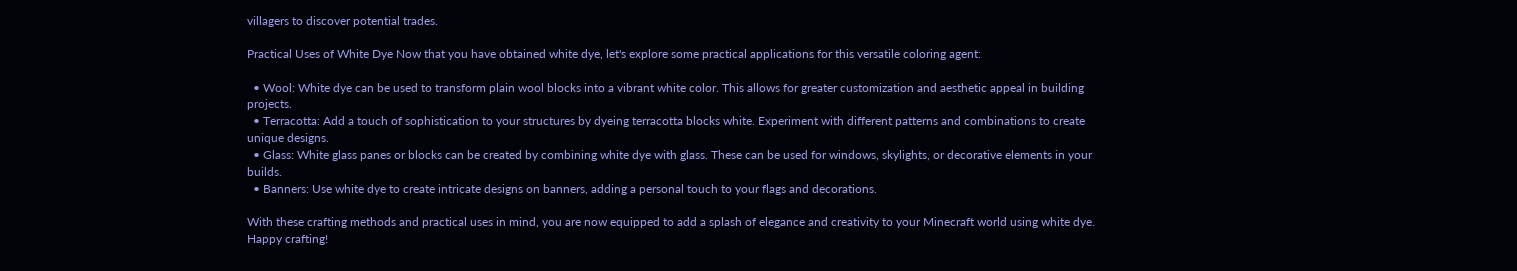villagers to discover potential trades.

Practical Uses of White Dye Now that you have obtained white dye, let's explore some practical applications for this versatile coloring agent:

  • Wool: White dye can be used to transform plain wool blocks into a vibrant white color. This allows for greater customization and aesthetic appeal in building projects.
  • Terracotta: Add a touch of sophistication to your structures by dyeing terracotta blocks white. Experiment with different patterns and combinations to create unique designs.
  • Glass: White glass panes or blocks can be created by combining white dye with glass. These can be used for windows, skylights, or decorative elements in your builds.
  • Banners: Use white dye to create intricate designs on banners, adding a personal touch to your flags and decorations.

With these crafting methods and practical uses in mind, you are now equipped to add a splash of elegance and creativity to your Minecraft world using white dye. Happy crafting!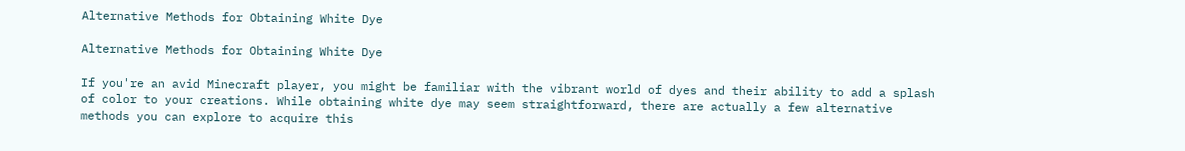Alternative Methods for Obtaining White Dye

Alternative Methods for Obtaining White Dye

If you're an avid Minecraft player, you might be familiar with the vibrant world of dyes and their ability to add a splash of color to your creations. While obtaining white dye may seem straightforward, there are actually a few alternative methods you can explore to acquire this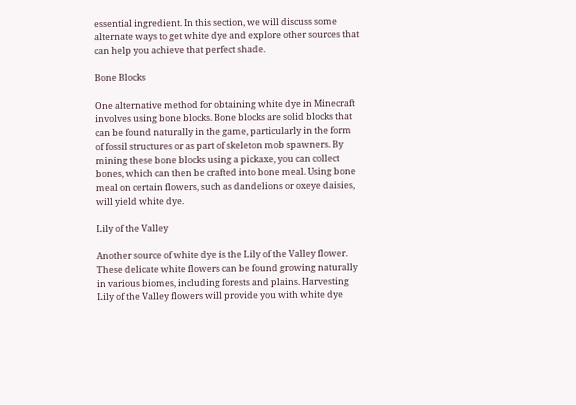essential ingredient. In this section, we will discuss some alternate ways to get white dye and explore other sources that can help you achieve that perfect shade.

Bone Blocks

One alternative method for obtaining white dye in Minecraft involves using bone blocks. Bone blocks are solid blocks that can be found naturally in the game, particularly in the form of fossil structures or as part of skeleton mob spawners. By mining these bone blocks using a pickaxe, you can collect bones, which can then be crafted into bone meal. Using bone meal on certain flowers, such as dandelions or oxeye daisies, will yield white dye.

Lily of the Valley

Another source of white dye is the Lily of the Valley flower. These delicate white flowers can be found growing naturally in various biomes, including forests and plains. Harvesting Lily of the Valley flowers will provide you with white dye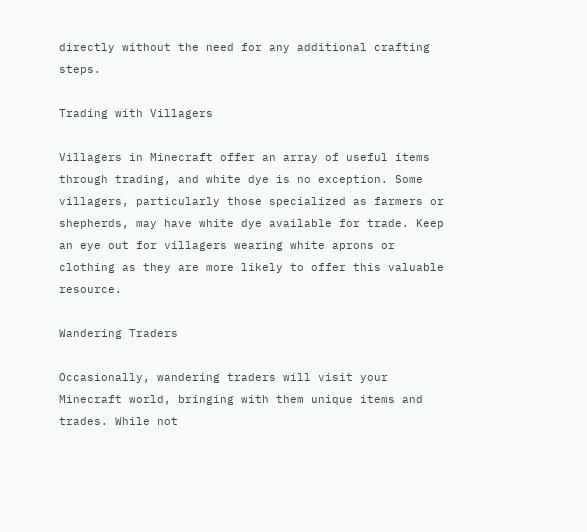directly without the need for any additional crafting steps.

Trading with Villagers

Villagers in Minecraft offer an array of useful items through trading, and white dye is no exception. Some villagers, particularly those specialized as farmers or shepherds, may have white dye available for trade. Keep an eye out for villagers wearing white aprons or clothing as they are more likely to offer this valuable resource.

Wandering Traders

Occasionally, wandering traders will visit your Minecraft world, bringing with them unique items and trades. While not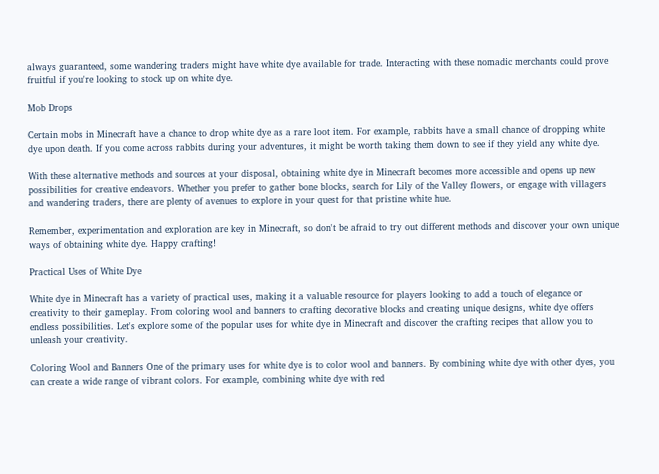always guaranteed, some wandering traders might have white dye available for trade. Interacting with these nomadic merchants could prove fruitful if you're looking to stock up on white dye.

Mob Drops

Certain mobs in Minecraft have a chance to drop white dye as a rare loot item. For example, rabbits have a small chance of dropping white dye upon death. If you come across rabbits during your adventures, it might be worth taking them down to see if they yield any white dye.

With these alternative methods and sources at your disposal, obtaining white dye in Minecraft becomes more accessible and opens up new possibilities for creative endeavors. Whether you prefer to gather bone blocks, search for Lily of the Valley flowers, or engage with villagers and wandering traders, there are plenty of avenues to explore in your quest for that pristine white hue.

Remember, experimentation and exploration are key in Minecraft, so don't be afraid to try out different methods and discover your own unique ways of obtaining white dye. Happy crafting!

Practical Uses of White Dye

White dye in Minecraft has a variety of practical uses, making it a valuable resource for players looking to add a touch of elegance or creativity to their gameplay. From coloring wool and banners to crafting decorative blocks and creating unique designs, white dye offers endless possibilities. Let's explore some of the popular uses for white dye in Minecraft and discover the crafting recipes that allow you to unleash your creativity.

Coloring Wool and Banners One of the primary uses for white dye is to color wool and banners. By combining white dye with other dyes, you can create a wide range of vibrant colors. For example, combining white dye with red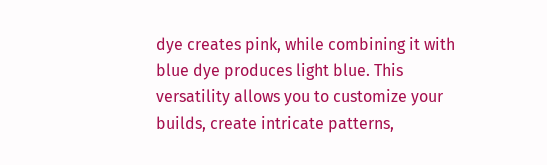dye creates pink, while combining it with blue dye produces light blue. This versatility allows you to customize your builds, create intricate patterns,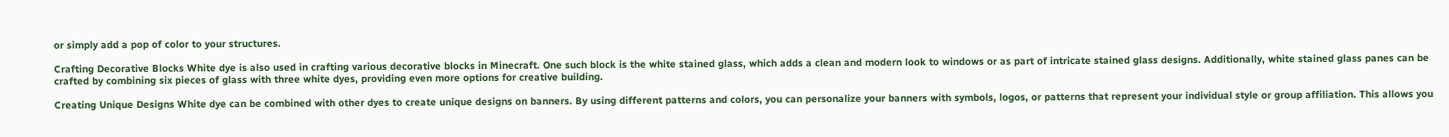or simply add a pop of color to your structures.

Crafting Decorative Blocks White dye is also used in crafting various decorative blocks in Minecraft. One such block is the white stained glass, which adds a clean and modern look to windows or as part of intricate stained glass designs. Additionally, white stained glass panes can be crafted by combining six pieces of glass with three white dyes, providing even more options for creative building.

Creating Unique Designs White dye can be combined with other dyes to create unique designs on banners. By using different patterns and colors, you can personalize your banners with symbols, logos, or patterns that represent your individual style or group affiliation. This allows you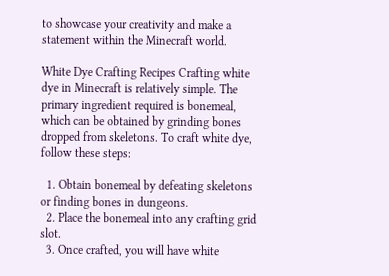to showcase your creativity and make a statement within the Minecraft world.

White Dye Crafting Recipes Crafting white dye in Minecraft is relatively simple. The primary ingredient required is bonemeal, which can be obtained by grinding bones dropped from skeletons. To craft white dye, follow these steps:

  1. Obtain bonemeal by defeating skeletons or finding bones in dungeons.
  2. Place the bonemeal into any crafting grid slot.
  3. Once crafted, you will have white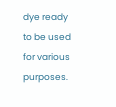dye ready to be used for various purposes.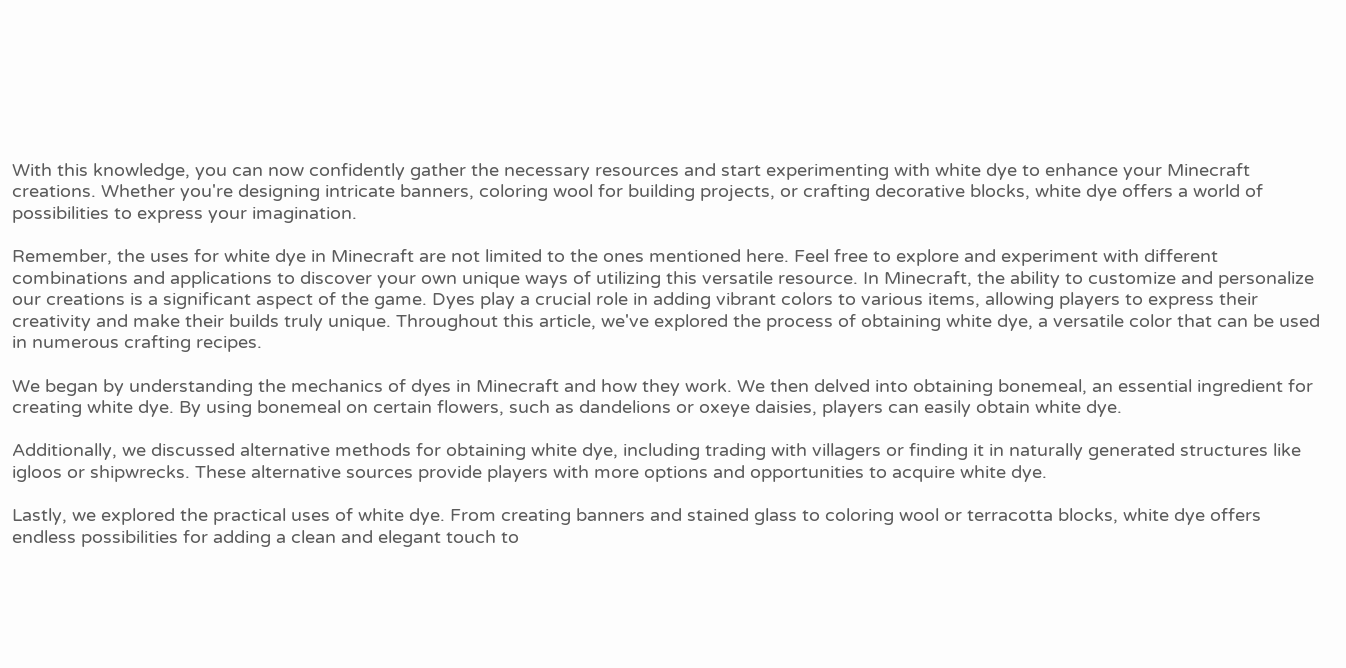With this knowledge, you can now confidently gather the necessary resources and start experimenting with white dye to enhance your Minecraft creations. Whether you're designing intricate banners, coloring wool for building projects, or crafting decorative blocks, white dye offers a world of possibilities to express your imagination.

Remember, the uses for white dye in Minecraft are not limited to the ones mentioned here. Feel free to explore and experiment with different combinations and applications to discover your own unique ways of utilizing this versatile resource. In Minecraft, the ability to customize and personalize our creations is a significant aspect of the game. Dyes play a crucial role in adding vibrant colors to various items, allowing players to express their creativity and make their builds truly unique. Throughout this article, we've explored the process of obtaining white dye, a versatile color that can be used in numerous crafting recipes.

We began by understanding the mechanics of dyes in Minecraft and how they work. We then delved into obtaining bonemeal, an essential ingredient for creating white dye. By using bonemeal on certain flowers, such as dandelions or oxeye daisies, players can easily obtain white dye.

Additionally, we discussed alternative methods for obtaining white dye, including trading with villagers or finding it in naturally generated structures like igloos or shipwrecks. These alternative sources provide players with more options and opportunities to acquire white dye.

Lastly, we explored the practical uses of white dye. From creating banners and stained glass to coloring wool or terracotta blocks, white dye offers endless possibilities for adding a clean and elegant touch to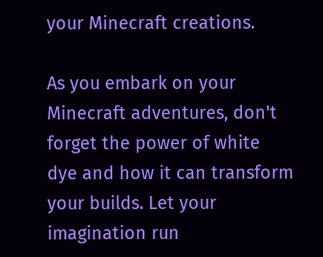your Minecraft creations.

As you embark on your Minecraft adventures, don't forget the power of white dye and how it can transform your builds. Let your imagination run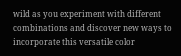wild as you experiment with different combinations and discover new ways to incorporate this versatile color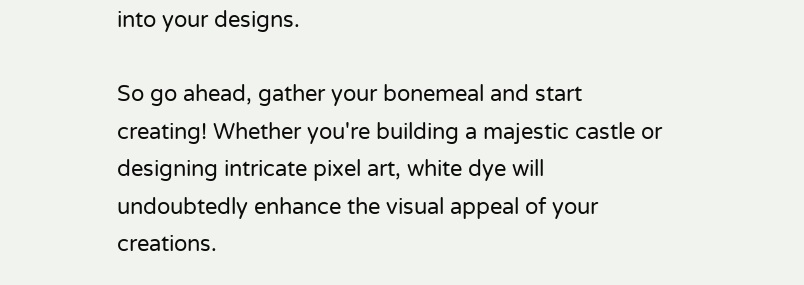into your designs.

So go ahead, gather your bonemeal and start creating! Whether you're building a majestic castle or designing intricate pixel art, white dye will undoubtedly enhance the visual appeal of your creations.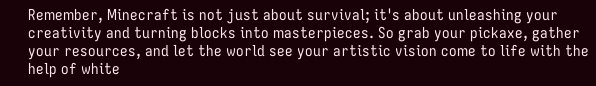Remember, Minecraft is not just about survival; it's about unleashing your creativity and turning blocks into masterpieces. So grab your pickaxe, gather your resources, and let the world see your artistic vision come to life with the help of white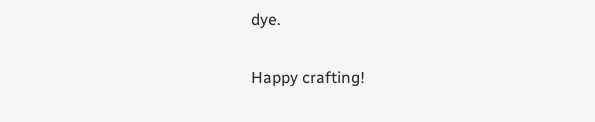dye.

Happy crafting!